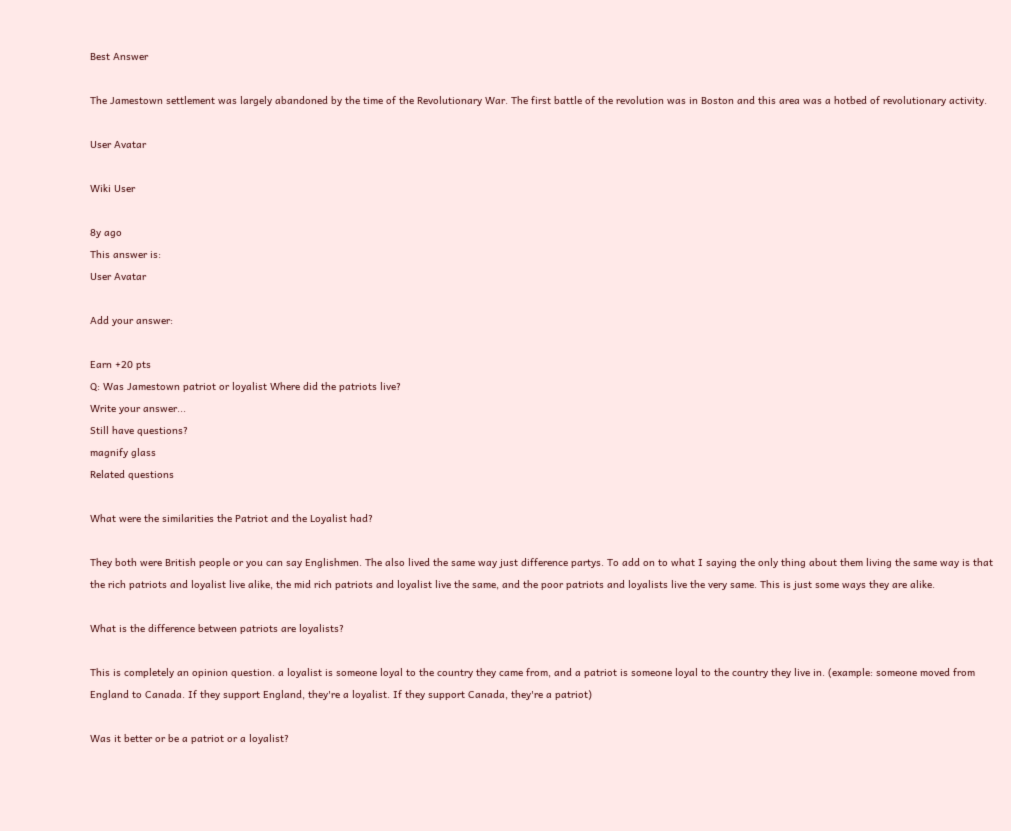Best Answer

The Jamestown settlement was largely abandoned by the time of the Revolutionary War. The first battle of the revolution was in Boston and this area was a hotbed of revolutionary activity.

User Avatar

Wiki User

8y ago
This answer is:
User Avatar

Add your answer:

Earn +20 pts
Q: Was Jamestown patriot or loyalist Where did the patriots live?
Write your answer...
Still have questions?
magnify glass
Related questions

What were the similarities the Patriot and the Loyalist had?

They both were British people or you can say Englishmen. The also lived the same way just difference partys. To add on to what I saying the only thing about them living the same way is that the rich patriots and loyalist live alike, the mid rich patriots and loyalist live the same, and the poor patriots and loyalists live the very same. This is just some ways they are alike.

What is the difference between patriots are loyalists?

This is completely an opinion question. a loyalist is someone loyal to the country they came from, and a patriot is someone loyal to the country they live in. (example: someone moved from England to Canada. If they support England, they're a loyalist. If they support Canada, they're a patriot)

Was it better or be a patriot or a loyalist?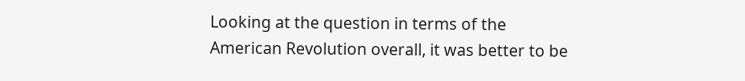Looking at the question in terms of the American Revolution overall, it was better to be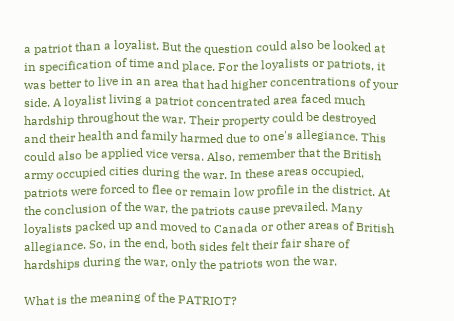a patriot than a loyalist. But the question could also be looked at in specification of time and place. For the loyalists or patriots, it was better to live in an area that had higher concentrations of your side. A loyalist living a patriot concentrated area faced much hardship throughout the war. Their property could be destroyed and their health and family harmed due to one's allegiance. This could also be applied vice versa. Also, remember that the British army occupied cities during the war. In these areas occupied, patriots were forced to flee or remain low profile in the district. At the conclusion of the war, the patriots cause prevailed. Many loyalists packed up and moved to Canada or other areas of British allegiance. So, in the end, both sides felt their fair share of hardships during the war, only the patriots won the war.

What is the meaning of the PATRIOT?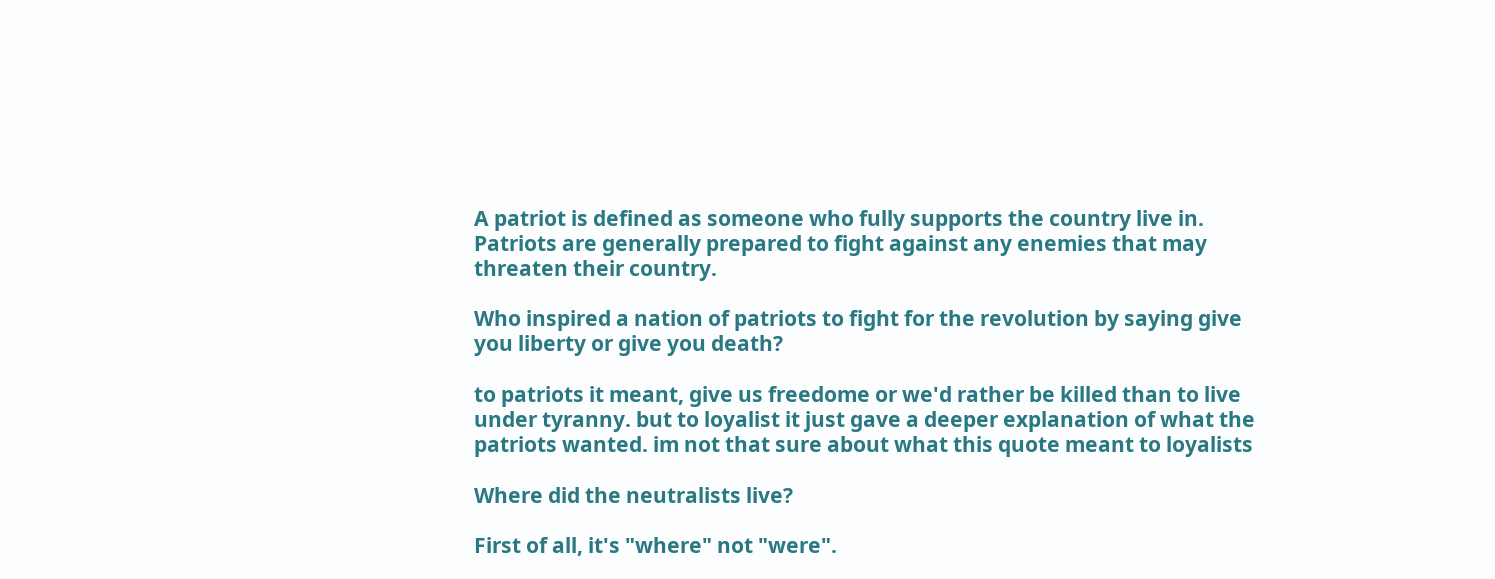A patriot is defined as someone who fully supports the country live in. Patriots are generally prepared to fight against any enemies that may threaten their country.

Who inspired a nation of patriots to fight for the revolution by saying give you liberty or give you death?

to patriots it meant, give us freedome or we'd rather be killed than to live under tyranny. but to loyalist it just gave a deeper explanation of what the patriots wanted. im not that sure about what this quote meant to loyalists

Where did the neutralists live?

First of all, it's "where" not "were".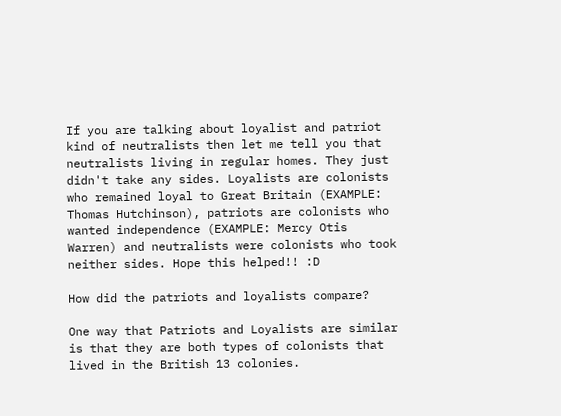If you are talking about loyalist and patriot kind of neutralists then let me tell you that neutralists living in regular homes. They just didn't take any sides. Loyalists are colonists who remained loyal to Great Britain (EXAMPLE: Thomas Hutchinson), patriots are colonists who wanted independence (EXAMPLE: Mercy Otis Warren) and neutralists were colonists who took neither sides. Hope this helped!! :D

How did the patriots and loyalists compare?

One way that Patriots and Loyalists are similar is that they are both types of colonists that lived in the British 13 colonies.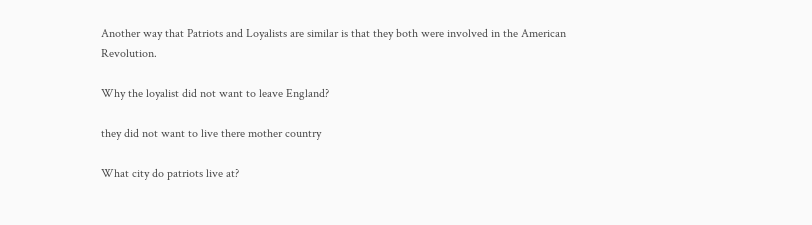Another way that Patriots and Loyalists are similar is that they both were involved in the American Revolution.

Why the loyalist did not want to leave England?

they did not want to live there mother country

What city do patriots live at?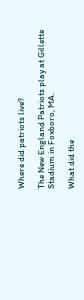Where did patriots live?

The New England Patriots play at Gillette Stadium in Foxboro, MA.

What did the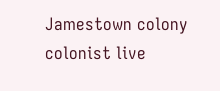Jamestown colony colonist live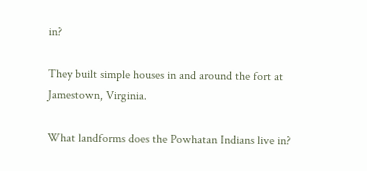in?

They built simple houses in and around the fort at Jamestown, Virginia.

What landforms does the Powhatan Indians live in?